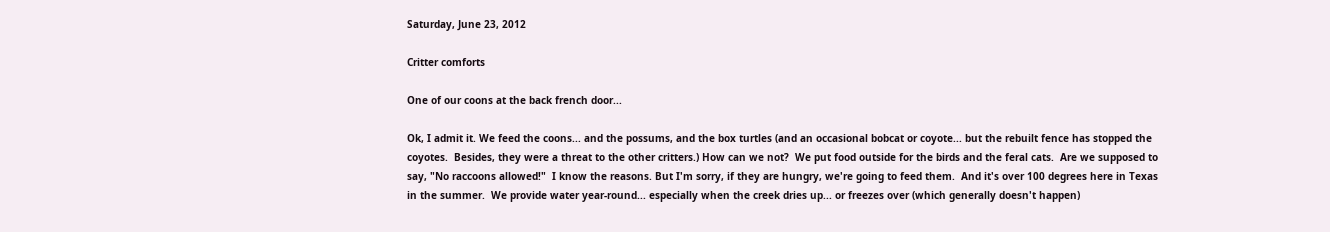Saturday, June 23, 2012

Critter comforts

One of our coons at the back french door...

Ok, I admit it. We feed the coons... and the possums, and the box turtles (and an occasional bobcat or coyote... but the rebuilt fence has stopped the coyotes.  Besides, they were a threat to the other critters.) How can we not?  We put food outside for the birds and the feral cats.  Are we supposed to say, "No raccoons allowed!"  I know the reasons. But I'm sorry, if they are hungry, we're going to feed them.  And it's over 100 degrees here in Texas in the summer.  We provide water year-round... especially when the creek dries up... or freezes over (which generally doesn't happen)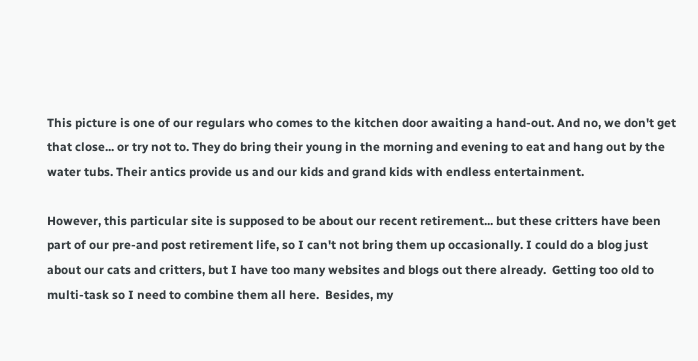This picture is one of our regulars who comes to the kitchen door awaiting a hand-out. And no, we don't get that close... or try not to. They do bring their young in the morning and evening to eat and hang out by the water tubs. Their antics provide us and our kids and grand kids with endless entertainment.

However, this particular site is supposed to be about our recent retirement... but these critters have been part of our pre-and post retirement life, so I can't not bring them up occasionally. I could do a blog just about our cats and critters, but I have too many websites and blogs out there already.  Getting too old to multi-task so I need to combine them all here.  Besides, my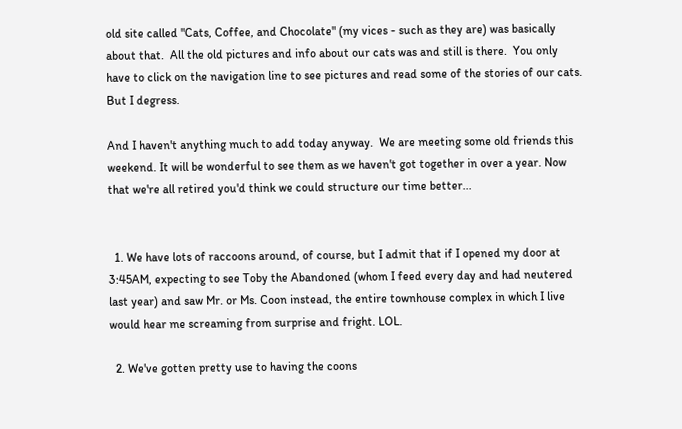old site called "Cats, Coffee, and Chocolate" (my vices - such as they are) was basically about that.  All the old pictures and info about our cats was and still is there.  You only have to click on the navigation line to see pictures and read some of the stories of our cats. But I degress.

And I haven't anything much to add today anyway.  We are meeting some old friends this weekend. It will be wonderful to see them as we haven't got together in over a year. Now that we're all retired you'd think we could structure our time better...


  1. We have lots of raccoons around, of course, but I admit that if I opened my door at 3:45AM, expecting to see Toby the Abandoned (whom I feed every day and had neutered last year) and saw Mr. or Ms. Coon instead, the entire townhouse complex in which I live would hear me screaming from surprise and fright. LOL.

  2. We've gotten pretty use to having the coons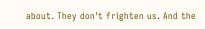about. They don't frighten us. And the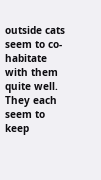outside cats seem to co-habitate with them quite well. They each seem to keep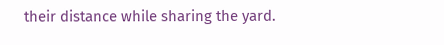their distance while sharing the yard.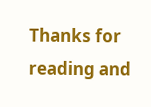Thanks for reading and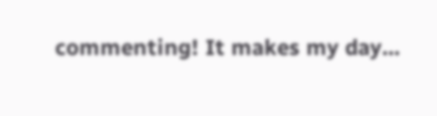commenting! It makes my day...